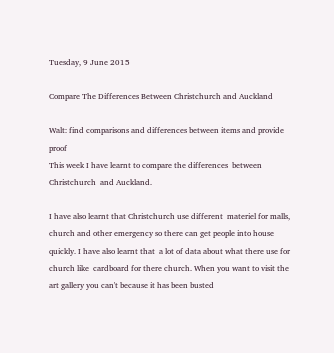Tuesday, 9 June 2015

Compare The Differences Between Christchurch and Auckland

Walt: find comparisons and differences between items and provide proof
This week I have learnt to compare the differences  between Christchurch  and Auckland.

I have also learnt that Christchurch use different  materiel for malls,  church and other emergency so there can get people into house quickly. I have also learnt that  a lot of data about what there use for church like  cardboard for there church. When you want to visit the art gallery you can't because it has been busted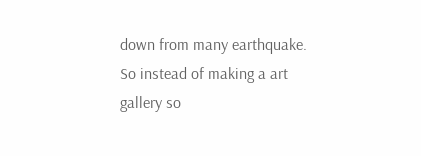down from many earthquake. So instead of making a art gallery so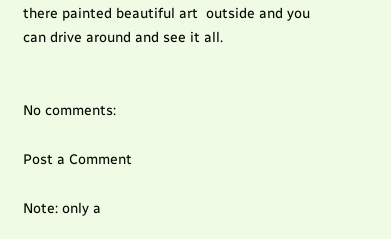there painted beautiful art  outside and you can drive around and see it all.


No comments:

Post a Comment

Note: only a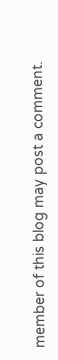member of this blog may post a comment.